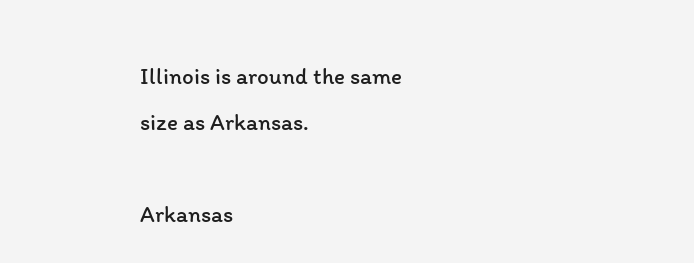Illinois is around the same size as Arkansas.

Arkansas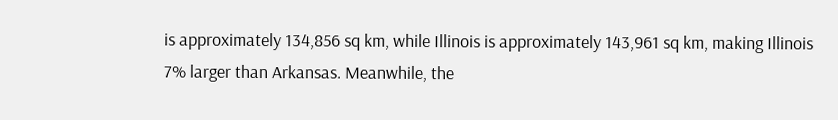is approximately 134,856 sq km, while Illinois is approximately 143,961 sq km, making Illinois 7% larger than Arkansas. Meanwhile, the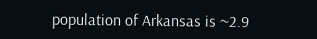population of Arkansas is ~2.9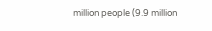million people (9.9 million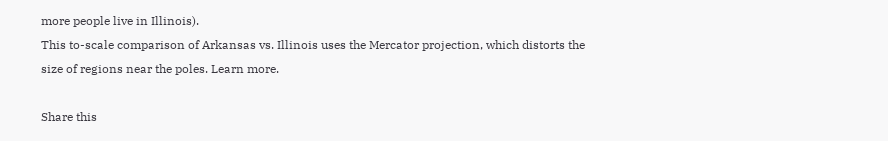more people live in Illinois).
This to-scale comparison of Arkansas vs. Illinois uses the Mercator projection, which distorts the size of regions near the poles. Learn more.

Share this